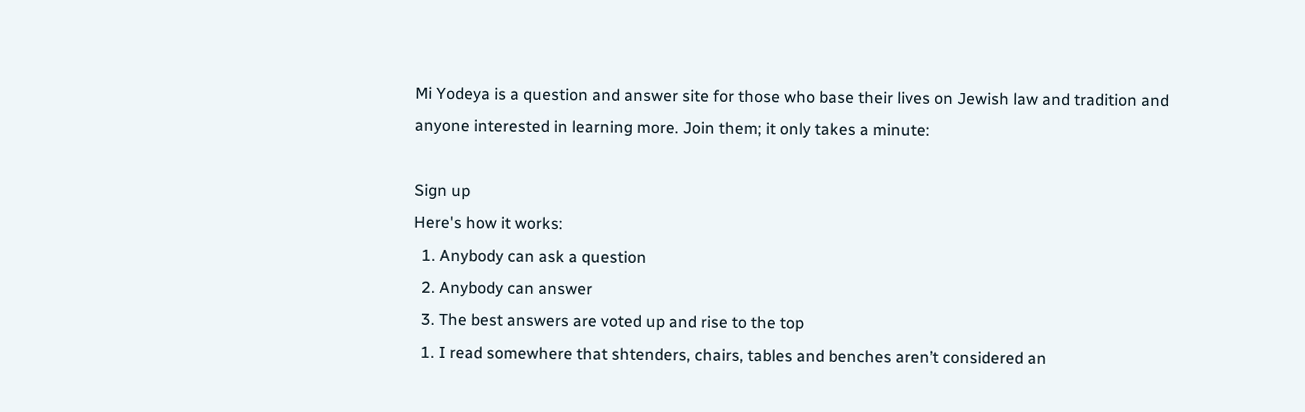Mi Yodeya is a question and answer site for those who base their lives on Jewish law and tradition and anyone interested in learning more. Join them; it only takes a minute:

Sign up
Here's how it works:
  1. Anybody can ask a question
  2. Anybody can answer
  3. The best answers are voted up and rise to the top
  1. I read somewhere that shtenders, chairs, tables and benches aren’t considered an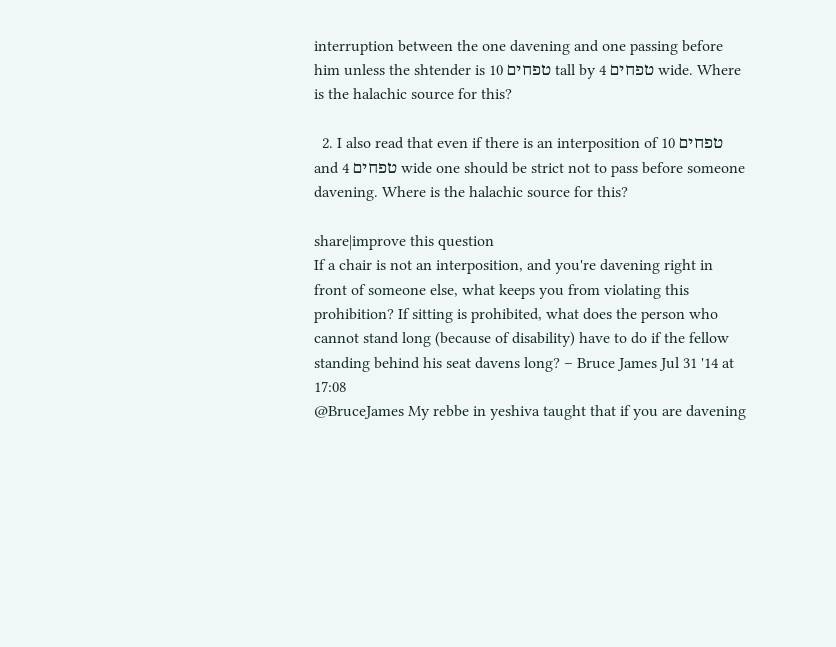interruption between the one davening and one passing before him unless the shtender is 10 טפחים tall by 4 טפחים wide. Where is the halachic source for this?

  2. I also read that even if there is an interposition of 10 טפחים and 4 טפחים wide one should be strict not to pass before someone davening. Where is the halachic source for this?

share|improve this question
If a chair is not an interposition, and you're davening right in front of someone else, what keeps you from violating this prohibition? If sitting is prohibited, what does the person who cannot stand long (because of disability) have to do if the fellow standing behind his seat davens long? – Bruce James Jul 31 '14 at 17:08
@BruceJames My rebbe in yeshiva taught that if you are davening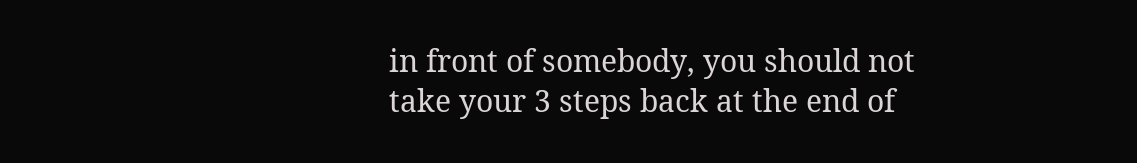in front of somebody, you should not take your 3 steps back at the end of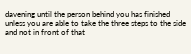davening until the person behind you has finished unless you are able to take the three steps to the side and not in front of that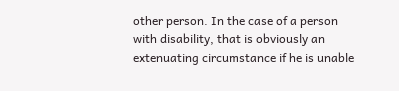other person. In the case of a person with disability, that is obviously an extenuating circumstance if he is unable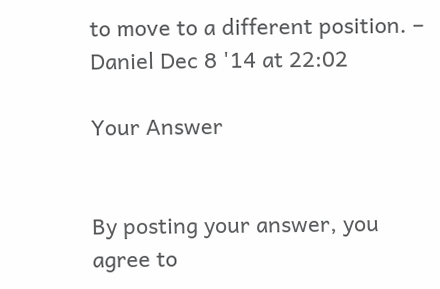to move to a different position. – Daniel Dec 8 '14 at 22:02

Your Answer


By posting your answer, you agree to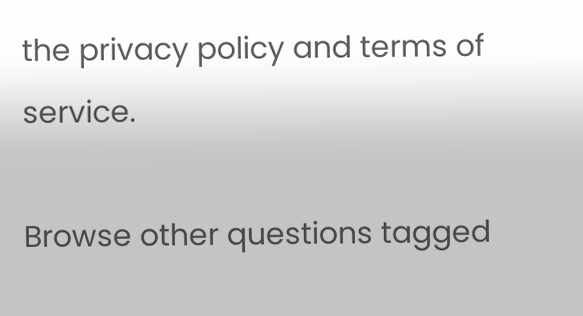the privacy policy and terms of service.

Browse other questions tagged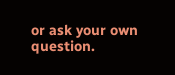or ask your own question.